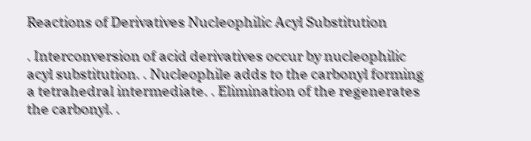Reactions of Derivatives Nucleophilic Acyl Substitution

. Interconversion of acid derivatives occur by nucleophilic acyl substitution. . Nucleophile adds to the carbonyl forming a tetrahedral intermediate. . Elimination of the regenerates the carbonyl. .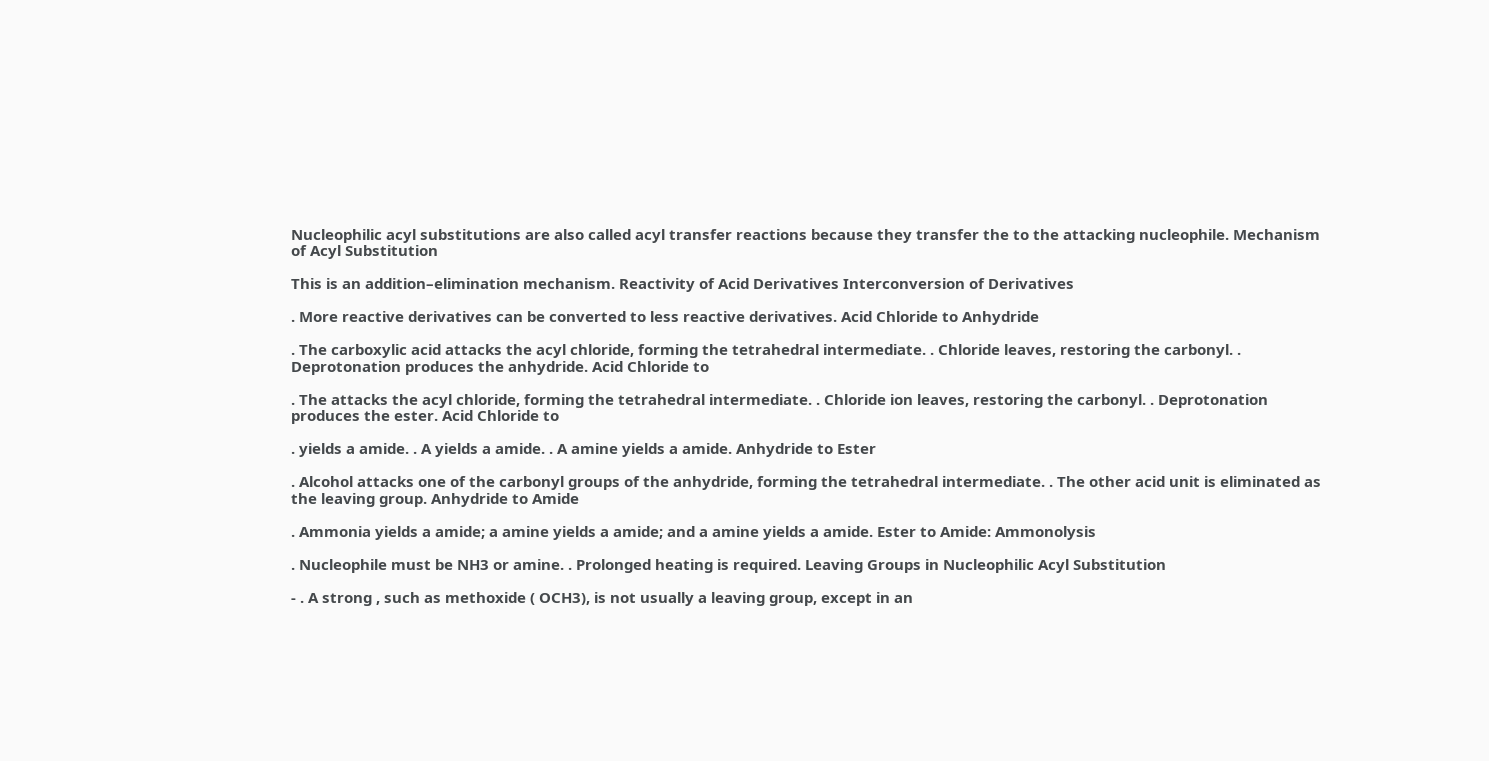Nucleophilic acyl substitutions are also called acyl transfer reactions because they transfer the to the attacking nucleophile. Mechanism of Acyl Substitution

This is an addition–elimination mechanism. Reactivity of Acid Derivatives Interconversion of Derivatives

. More reactive derivatives can be converted to less reactive derivatives. Acid Chloride to Anhydride

. The carboxylic acid attacks the acyl chloride, forming the tetrahedral intermediate. . Chloride leaves, restoring the carbonyl. . Deprotonation produces the anhydride. Acid Chloride to

. The attacks the acyl chloride, forming the tetrahedral intermediate. . Chloride ion leaves, restoring the carbonyl. . Deprotonation produces the ester. Acid Chloride to

. yields a amide. . A yields a amide. . A amine yields a amide. Anhydride to Ester

. Alcohol attacks one of the carbonyl groups of the anhydride, forming the tetrahedral intermediate. . The other acid unit is eliminated as the leaving group. Anhydride to Amide

. Ammonia yields a amide; a amine yields a amide; and a amine yields a amide. Ester to Amide: Ammonolysis

. Nucleophile must be NH3 or amine. . Prolonged heating is required. Leaving Groups in Nucleophilic Acyl Substitution

- . A strong , such as methoxide ( OCH3), is not usually a leaving group, except in an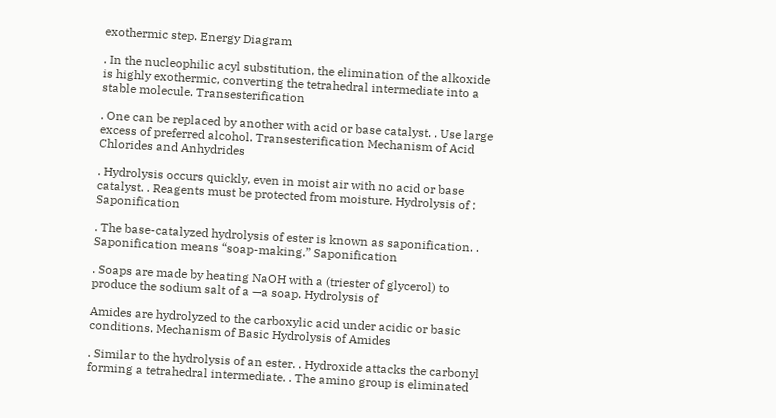exothermic step. Energy Diagram

. In the nucleophilic acyl substitution, the elimination of the alkoxide is highly exothermic, converting the tetrahedral intermediate into a stable molecule. Transesterification

. One can be replaced by another with acid or base catalyst. . Use large excess of preferred alcohol. Transesterification Mechanism of Acid Chlorides and Anhydrides

. Hydrolysis occurs quickly, even in moist air with no acid or base catalyst. . Reagents must be protected from moisture. Hydrolysis of : Saponification

. The base-catalyzed hydrolysis of ester is known as saponification. . Saponification means “soap-making.” Saponification

. Soaps are made by heating NaOH with a (triester of glycerol) to produce the sodium salt of a —a soap. Hydrolysis of

Amides are hydrolyzed to the carboxylic acid under acidic or basic conditions. Mechanism of Basic Hydrolysis of Amides

. Similar to the hydrolysis of an ester. . Hydroxide attacks the carbonyl forming a tetrahedral intermediate. . The amino group is eliminated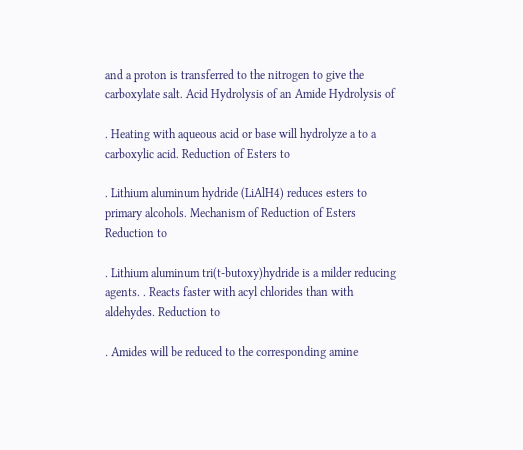and a proton is transferred to the nitrogen to give the carboxylate salt. Acid Hydrolysis of an Amide Hydrolysis of

. Heating with aqueous acid or base will hydrolyze a to a carboxylic acid. Reduction of Esters to

. Lithium aluminum hydride (LiAlH4) reduces esters to primary alcohols. Mechanism of Reduction of Esters Reduction to

. Lithium aluminum tri(t-butoxy)hydride is a milder reducing agents. . Reacts faster with acyl chlorides than with aldehydes. Reduction to

. Amides will be reduced to the corresponding amine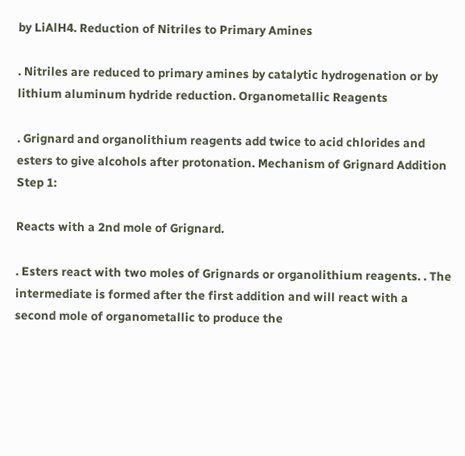by LiAlH4. Reduction of Nitriles to Primary Amines

. Nitriles are reduced to primary amines by catalytic hydrogenation or by lithium aluminum hydride reduction. Organometallic Reagents

. Grignard and organolithium reagents add twice to acid chlorides and esters to give alcohols after protonation. Mechanism of Grignard Addition Step 1:

Reacts with a 2nd mole of Grignard.

. Esters react with two moles of Grignards or organolithium reagents. . The intermediate is formed after the first addition and will react with a second mole of organometallic to produce the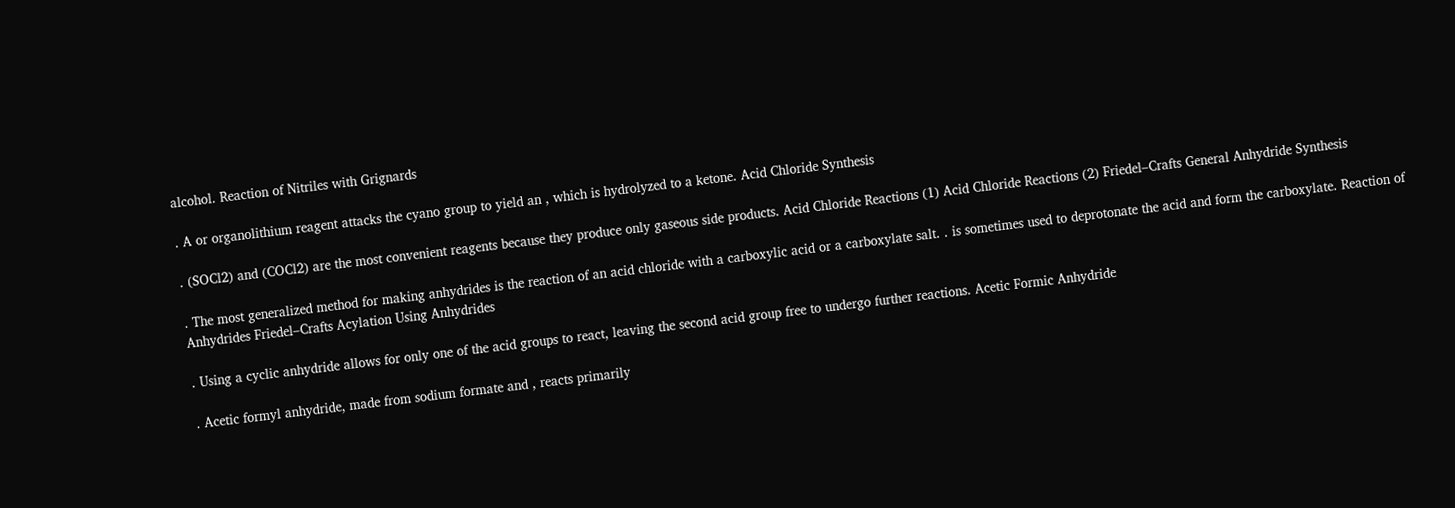alcohol. Reaction of Nitriles with Grignards

. A or organolithium reagent attacks the cyano group to yield an , which is hydrolyzed to a ketone. Acid Chloride Synthesis

. (SOCl2) and (COCl2) are the most convenient reagents because they produce only gaseous side products. Acid Chloride Reactions (1) Acid Chloride Reactions (2) Friedel–Crafts General Anhydride Synthesis

. The most generalized method for making anhydrides is the reaction of an acid chloride with a carboxylic acid or a carboxylate salt. . is sometimes used to deprotonate the acid and form the carboxylate. Reaction of Anhydrides Friedel–Crafts Acylation Using Anhydrides

. Using a cyclic anhydride allows for only one of the acid groups to react, leaving the second acid group free to undergo further reactions. Acetic Formic Anhydride

. Acetic formyl anhydride, made from sodium formate and , reacts primarily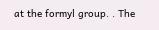at the formyl group. . The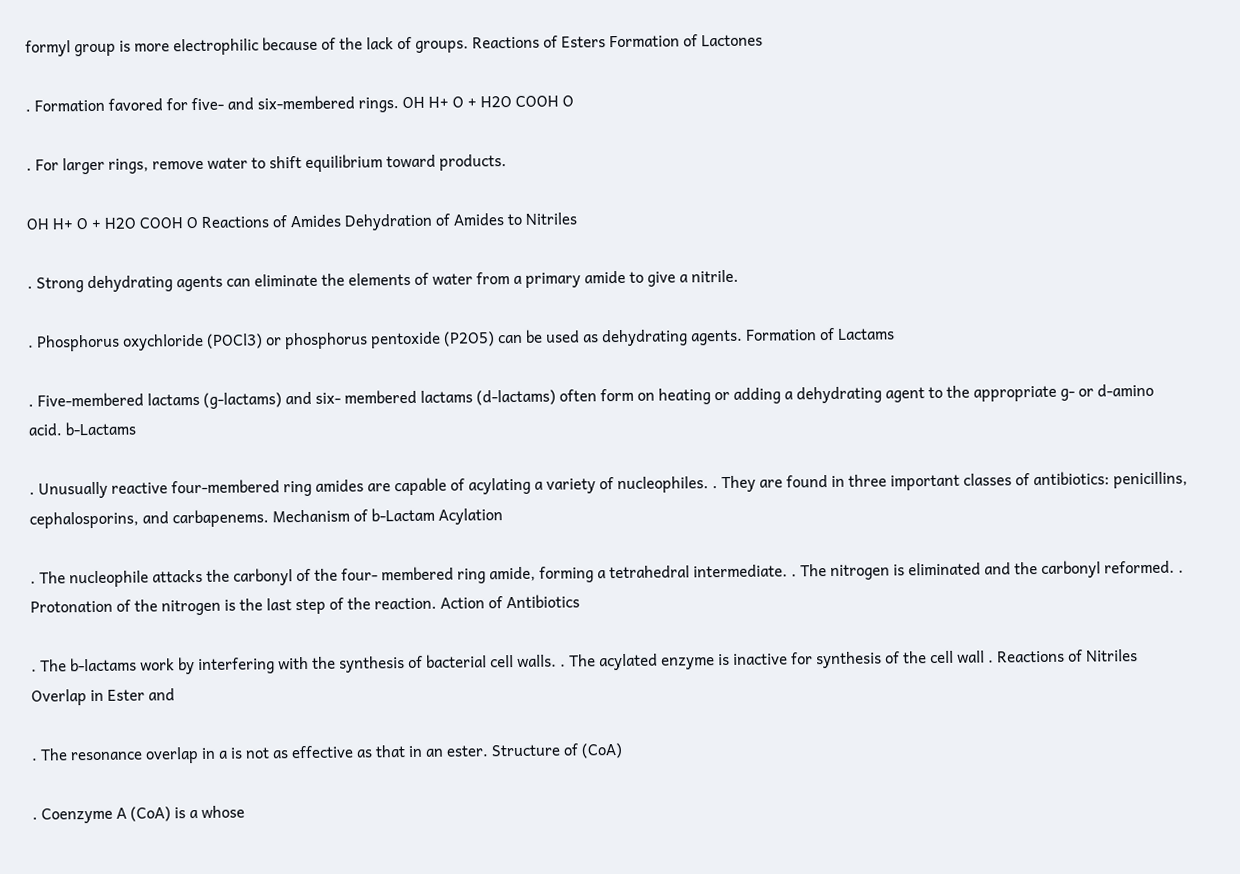formyl group is more electrophilic because of the lack of groups. Reactions of Esters Formation of Lactones

. Formation favored for five- and six-membered rings. OH H+ O + H2O COOH O

. For larger rings, remove water to shift equilibrium toward products.

OH H+ O + H2O COOH O Reactions of Amides Dehydration of Amides to Nitriles

. Strong dehydrating agents can eliminate the elements of water from a primary amide to give a nitrile.

. Phosphorus oxychloride (POCl3) or phosphorus pentoxide (P2O5) can be used as dehydrating agents. Formation of Lactams

. Five-membered lactams (g-lactams) and six- membered lactams (d-lactams) often form on heating or adding a dehydrating agent to the appropriate g- or d-amino acid. b-Lactams

. Unusually reactive four-membered ring amides are capable of acylating a variety of nucleophiles. . They are found in three important classes of antibiotics: penicillins, cephalosporins, and carbapenems. Mechanism of b-Lactam Acylation

. The nucleophile attacks the carbonyl of the four- membered ring amide, forming a tetrahedral intermediate. . The nitrogen is eliminated and the carbonyl reformed. . Protonation of the nitrogen is the last step of the reaction. Action of Antibiotics

. The b-lactams work by interfering with the synthesis of bacterial cell walls. . The acylated enzyme is inactive for synthesis of the cell wall . Reactions of Nitriles Overlap in Ester and

. The resonance overlap in a is not as effective as that in an ester. Structure of (CoA)

. Coenzyme A (CoA) is a whose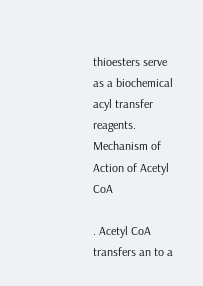thioesters serve as a biochemical acyl transfer reagents. Mechanism of Action of Acetyl CoA

. Acetyl CoA transfers an to a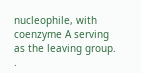nucleophile, with coenzyme A serving as the leaving group. .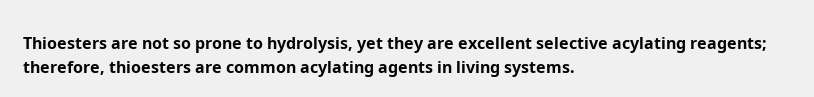Thioesters are not so prone to hydrolysis, yet they are excellent selective acylating reagents; therefore, thioesters are common acylating agents in living systems.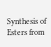Synthesis of Esters from